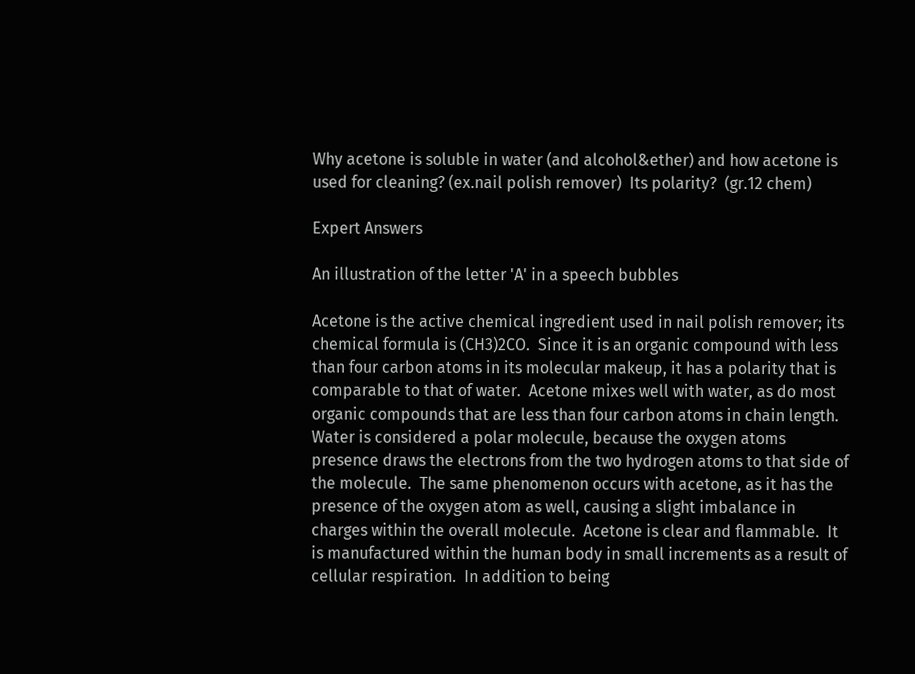Why acetone is soluble in water (and alcohol&ether) and how acetone is used for cleaning? (ex.nail polish remover)  Its polarity?  (gr.12 chem)

Expert Answers

An illustration of the letter 'A' in a speech bubbles

Acetone is the active chemical ingredient used in nail polish remover; its chemical formula is (CH3)2CO.  Since it is an organic compound with less than four carbon atoms in its molecular makeup, it has a polarity that is comparable to that of water.  Acetone mixes well with water, as do most organic compounds that are less than four carbon atoms in chain length.  Water is considered a polar molecule, because the oxygen atoms presence draws the electrons from the two hydrogen atoms to that side of the molecule.  The same phenomenon occurs with acetone, as it has the presence of the oxygen atom as well, causing a slight imbalance in charges within the overall molecule.  Acetone is clear and flammable.  It is manufactured within the human body in small increments as a result of cellular respiration.  In addition to being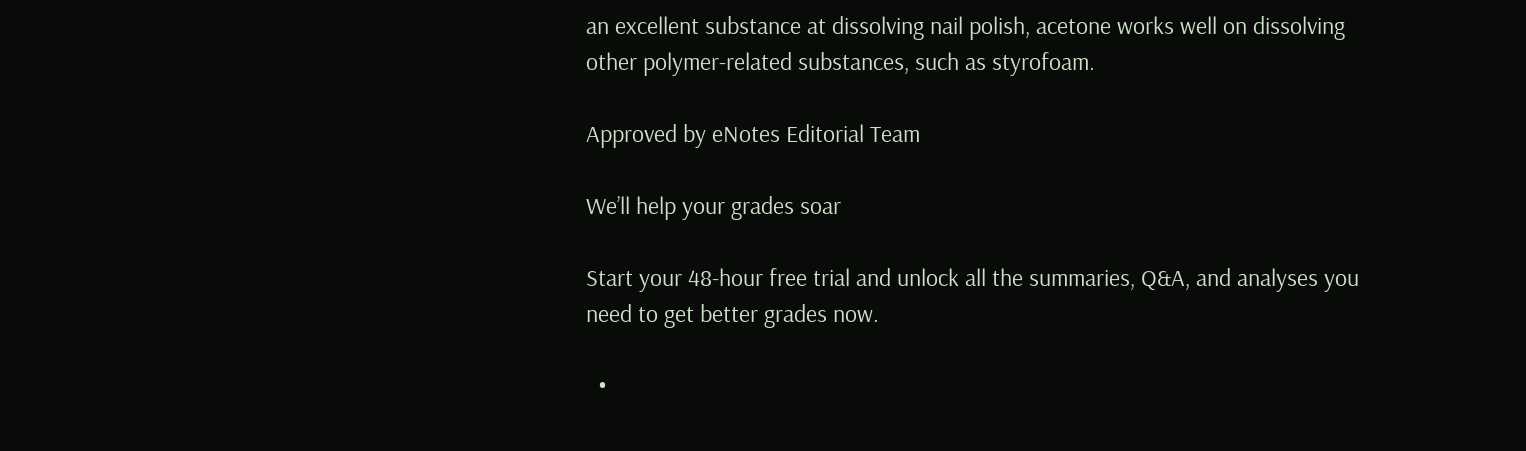an excellent substance at dissolving nail polish, acetone works well on dissolving other polymer-related substances, such as styrofoam.

Approved by eNotes Editorial Team

We’ll help your grades soar

Start your 48-hour free trial and unlock all the summaries, Q&A, and analyses you need to get better grades now.

  •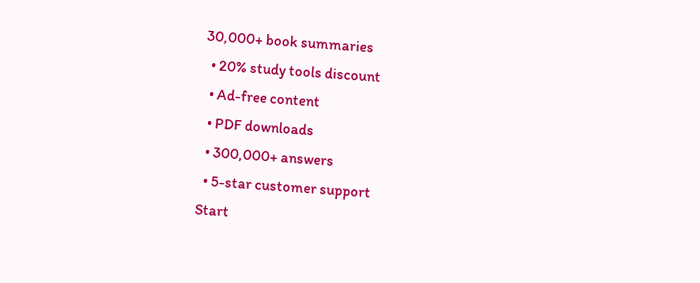30,000+ book summaries
  • 20% study tools discount
  • Ad-free content
  • PDF downloads
  • 300,000+ answers
  • 5-star customer support
Start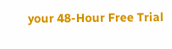your 48-Hour Free Trial